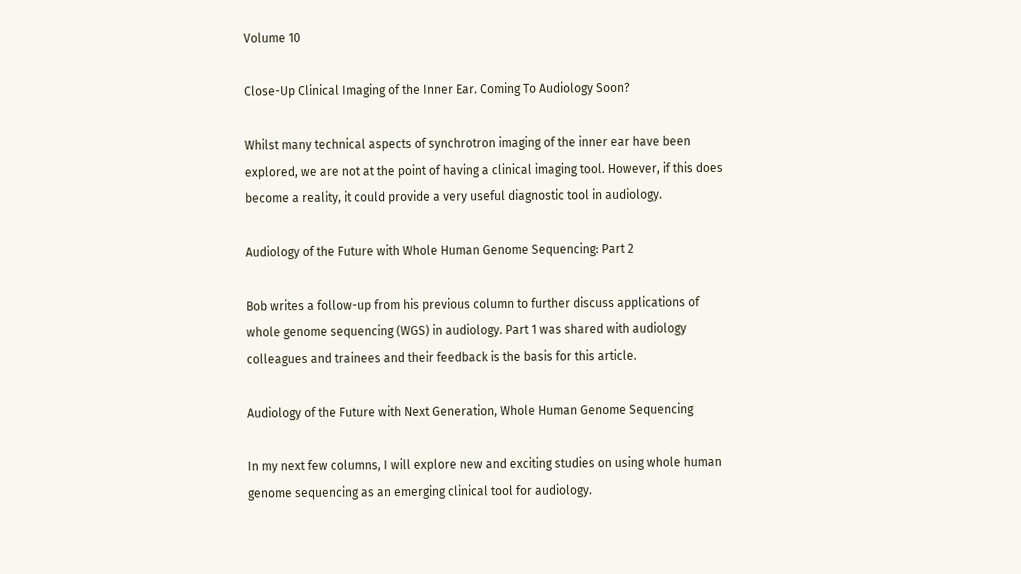Volume 10

Close-Up Clinical Imaging of the Inner Ear. Coming To Audiology Soon?

Whilst many technical aspects of synchrotron imaging of the inner ear have been explored, we are not at the point of having a clinical imaging tool. However, if this does become a reality, it could provide a very useful diagnostic tool in audiology.

Audiology of the Future with Whole Human Genome Sequencing: Part 2

Bob writes a follow-up from his previous column to further discuss applications of whole genome sequencing (WGS) in audiology. Part 1 was shared with audiology colleagues and trainees and their feedback is the basis for this article.

Audiology of the Future with Next Generation, Whole Human Genome Sequencing

In my next few columns, I will explore new and exciting studies on using whole human genome sequencing as an emerging clinical tool for audiology.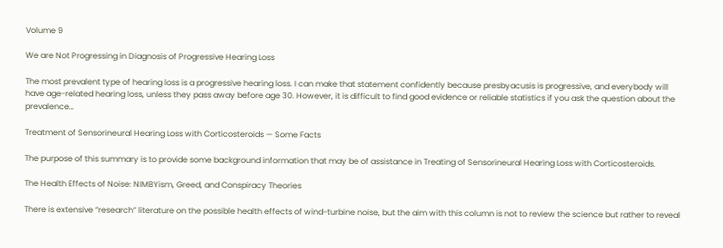Volume 9

We are Not Progressing in Diagnosis of Progressive Hearing Loss

The most prevalent type of hearing loss is a progressive hearing loss. I can make that statement confidently because presbyacusis is progressive, and everybody will have age-related hearing loss, unless they pass away before age 30. However, it is difficult to find good evidence or reliable statistics if you ask the question about the prevalence…

Treatment of Sensorineural Hearing Loss with Corticosteroids — Some Facts

The purpose of this summary is to provide some background information that may be of assistance in Treating of Sensorineural Hearing Loss with Corticosteroids.

The Health Effects of Noise: NIMBYism, Greed, and Conspiracy Theories

There is extensive “research” literature on the possible health effects of wind-turbine noise, but the aim with this column is not to review the science but rather to reveal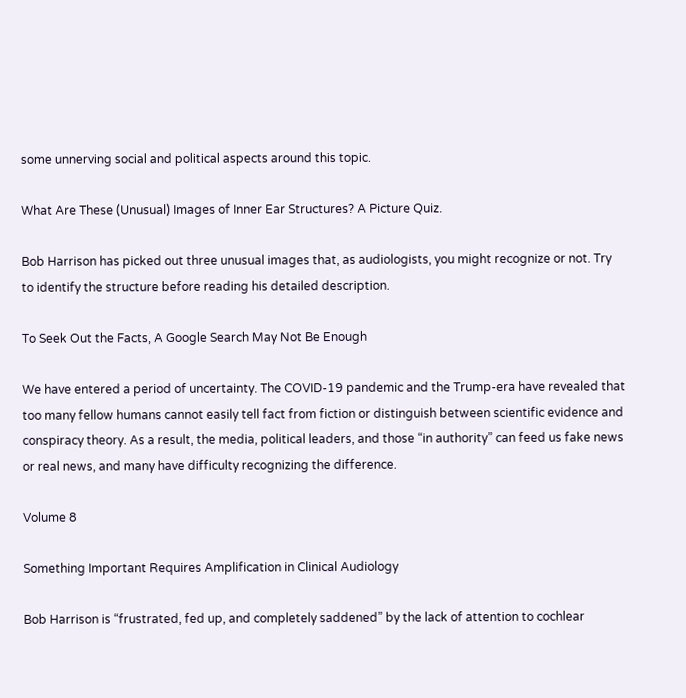some unnerving social and political aspects around this topic.

What Are These (Unusual) Images of Inner Ear Structures? A Picture Quiz.

Bob Harrison has picked out three unusual images that, as audiologists, you might recognize or not. Try to identify the structure before reading his detailed description.

To Seek Out the Facts, A Google Search May Not Be Enough

We have entered a period of uncertainty. The COVID-19 pandemic and the Trump-era have revealed that too many fellow humans cannot easily tell fact from fiction or distinguish between scientific evidence and conspiracy theory. As a result, the media, political leaders, and those “in authority” can feed us fake news or real news, and many have difficulty recognizing the difference.

Volume 8

Something Important Requires Amplification in Clinical Audiology

Bob Harrison is “frustrated, fed up, and completely saddened” by the lack of attention to cochlear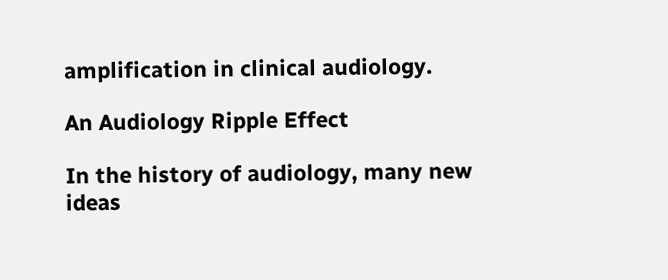amplification in clinical audiology.

An Audiology Ripple Effect

In the history of audiology, many new ideas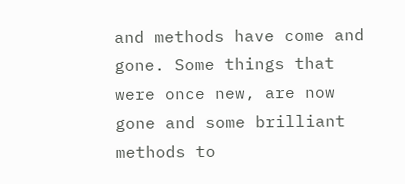and methods have come and gone. Some things that were once new, are now gone and some brilliant methods to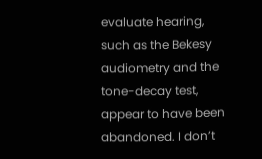evaluate hearing, such as the Bekesy audiometry and the tone-decay test, appear to have been abandoned. I don’t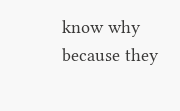know why because they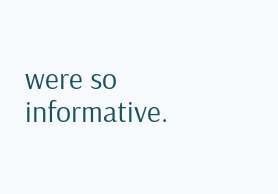were so informative.